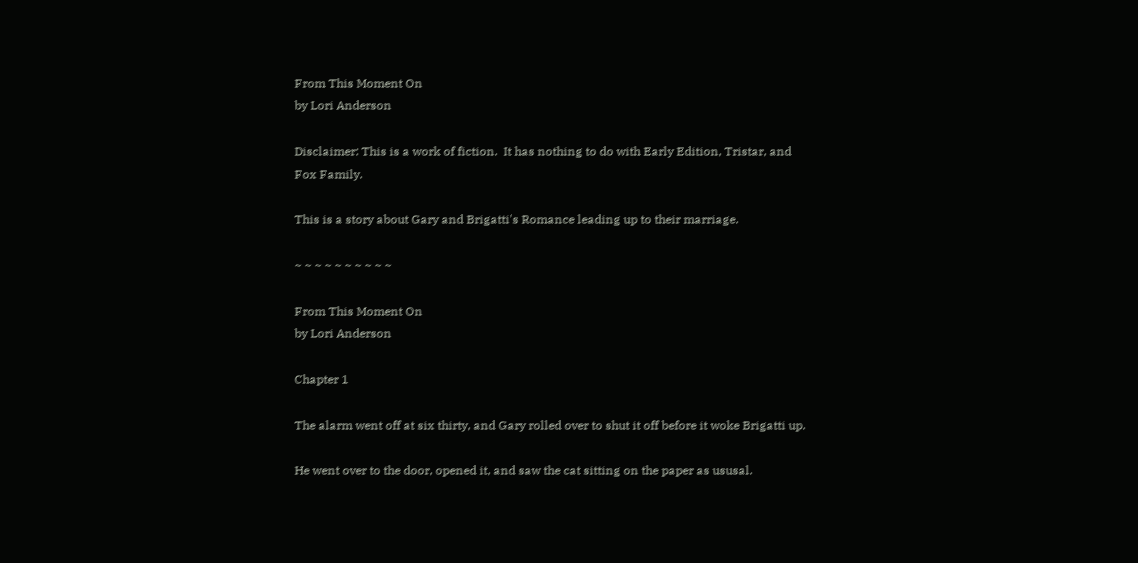From This Moment On
by Lori Anderson

Disclaimer: This is a work of fiction.  It has nothing to do with Early Edition, Tristar, and Fox Family.

This is a story about Gary and Brigatti's Romance leading up to their marriage.

~ ~ ~ ~ ~ ~ ~ ~ ~ ~

From This Moment On
by Lori Anderson

Chapter 1

The alarm went off at six thirty, and Gary rolled over to shut it off before it woke Brigatti up.

He went over to the door, opened it, and saw the cat sitting on the paper as ususal.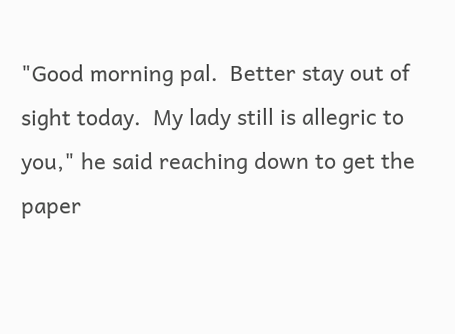"Good morning pal.  Better stay out of sight today.  My lady still is allegric to you," he said reaching down to get the paper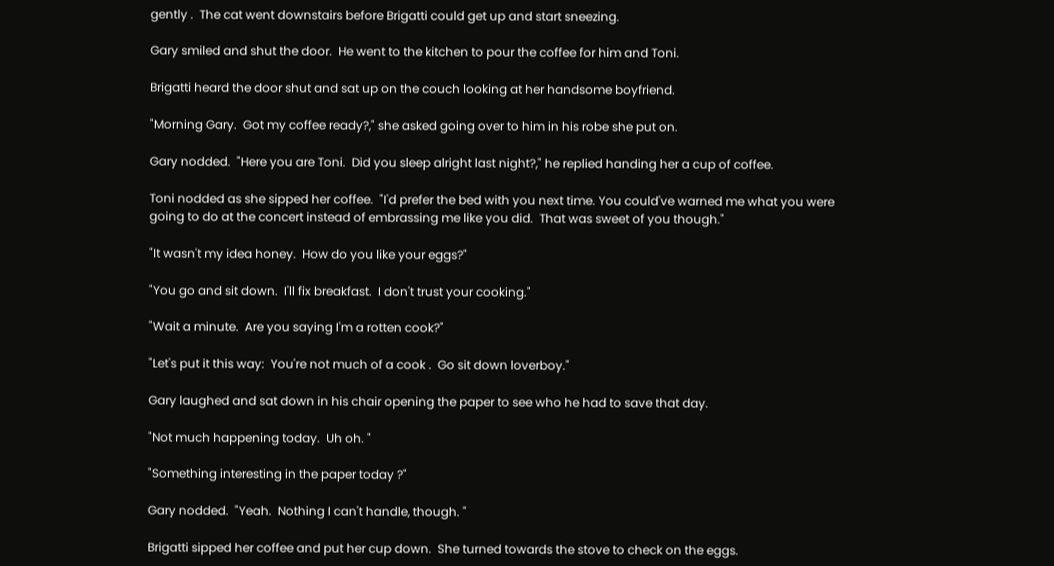gently .  The cat went downstairs before Brigatti could get up and start sneezing.

Gary smiled and shut the door.  He went to the kitchen to pour the coffee for him and Toni.

Brigatti heard the door shut and sat up on the couch looking at her handsome boyfriend.

"Morning Gary.  Got my coffee ready?," she asked going over to him in his robe she put on.

Gary nodded.  "Here you are Toni.  Did you sleep alright last night?," he replied handing her a cup of coffee.

Toni nodded as she sipped her coffee.  "I'd prefer the bed with you next time. You could've warned me what you were going to do at the concert instead of embrassing me like you did.  That was sweet of you though."

"It wasn't my idea honey.  How do you like your eggs?"

"You go and sit down.  I'll fix breakfast.  I don't trust your cooking."

"Wait a minute.  Are you saying I'm a rotten cook?"

"Let's put it this way:  You're not much of a cook .  Go sit down loverboy."

Gary laughed and sat down in his chair opening the paper to see who he had to save that day.

"Not much happening today.  Uh oh. "

"Something interesting in the paper today ?"

Gary nodded.  "Yeah.  Nothing I can't handle, though. "

Brigatti sipped her coffee and put her cup down.  She turned towards the stove to check on the eggs.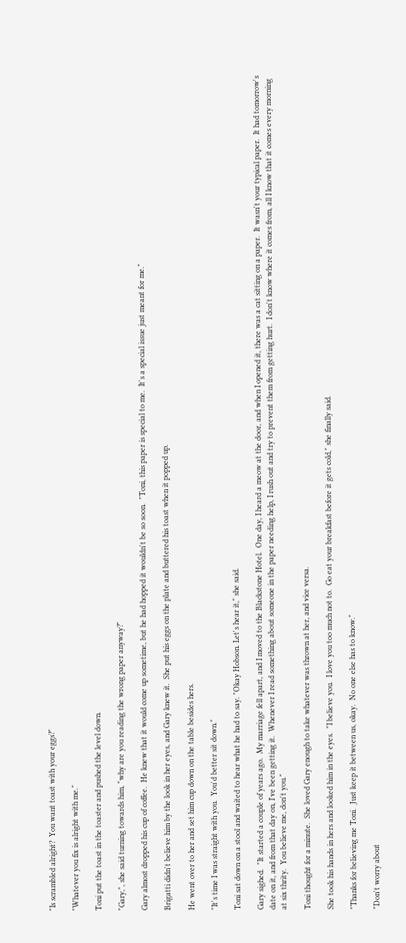"Is scrambled alright?  You want toast with your eggs?"

"Whatever you fix is alright with me."

Toni put the toast in the toaster and pushed the level down.

"Gary,", she said turning towards him, "why are you reading the wrong paper anyway?"

Gary almost dropped his cup of coffee.  He knew that it would come up sometime, but he had hopped it wouldn't be so soon.  "Toni, this paper is special to me.  It's a special issue just meant for me."

Brigatti didn't believe him by the look in her eyes, and Gary knew it.  She put his eggs on the plate and buttered his toast when it popped up.

He went over to her and set him cup down on the table besides hers.

"It's time I was straight with you.  You'd better sit down."

Toni sat down on a stool and waited to hear what he had to say. "Okay Hobson. Let's hear it," she said.

Gary sighed.  "It started a couple of years ago.  My marriage fell apart, and I moved to the Blackstone Hotel.  One day, I heard a meow at the door, and when I opened it, there was a cat sitting on a paper.  It wasn't your typical paper.  It had tomorrow's date on it, and from that day on, I've been getting it.  Whenever I read something about someone in the paper needing help, I rush out and try to prevent them from getting hurt.  I don't know where it comes from, all I know that it comes every morning at six thrity.  You believe me, don't you."

Toni thought for a minute.  She loved Gary enough to take whatever was thrown at her, and vice versa.

She took his hands in hers and looked him in the eyes.  "I believe you.  I love you too much not to.  Go eat your breakfast before it gets cold," she finally said.

"Thanks for believing me Toni.  Just keep it between us, okay.  No one else has to know."

"Don't worry about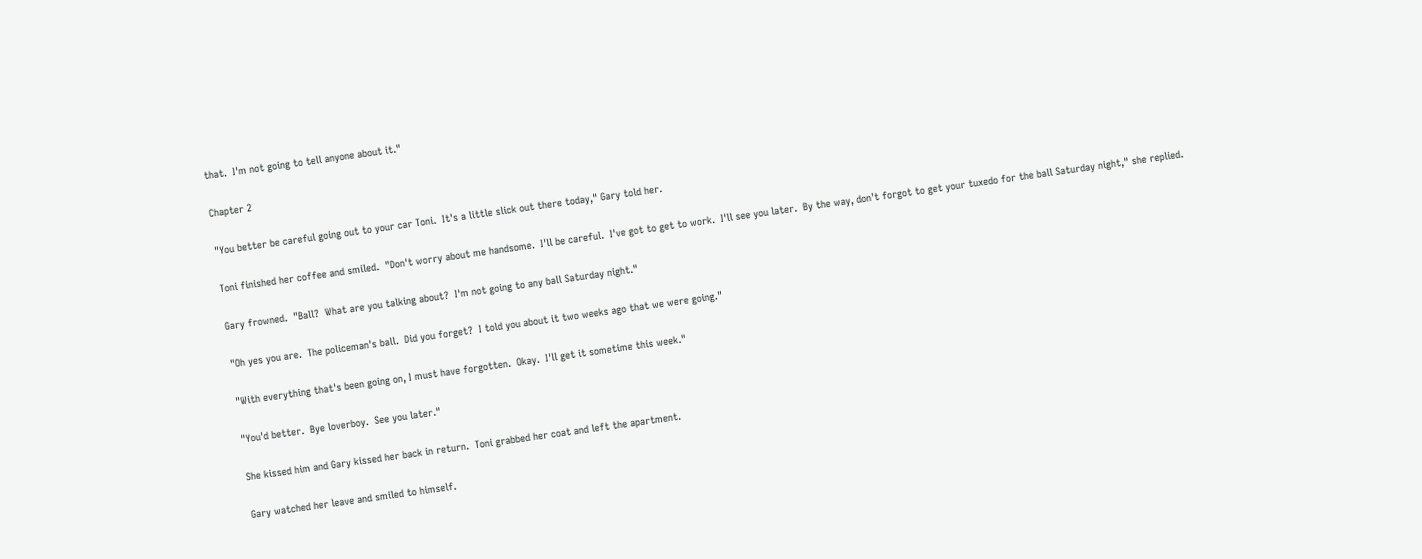that.  I'm not going to tell anyone about it."

Chapter 2

"You better be careful going out to your car Toni.  It's a little slick out there today," Gary told her.

Toni finished her coffee and smiled.  "Don't worry about me handsome.  I'll be careful.  I've got to get to work.  I'll see you later.  By the way, don't forgot to get your tuxedo for the ball Saturday night," she replied.

Gary frowned.  "Ball?  What are you talking about?  I'm not going to any ball Saturday night."

"Oh yes you are.  The policeman's ball.  Did you forget?  I told you about it two weeks ago that we were going."

"With everything that's been going on, I must have forgotten.  Okay.  I'll get it sometime this week."

"You'd better.  Bye loverboy.  See you later."

She kissed him and Gary kissed her back in return.  Toni grabbed her coat and left the apartment.

Gary watched her leave and smiled to himself.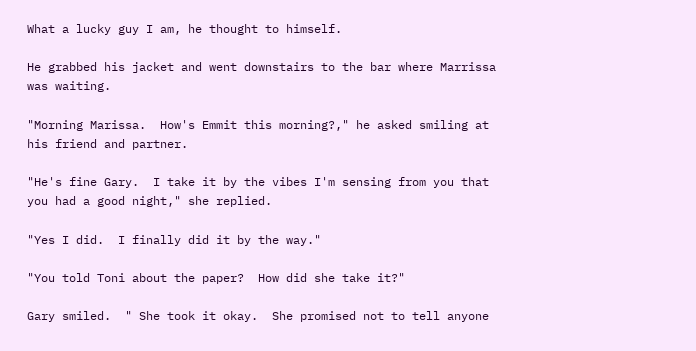What a lucky guy I am, he thought to himself.

He grabbed his jacket and went downstairs to the bar where Marrissa was waiting.

"Morning Marissa.  How's Emmit this morning?," he asked smiling at his friend and partner.

"He's fine Gary.  I take it by the vibes I'm sensing from you that you had a good night," she replied.

"Yes I did.  I finally did it by the way."

"You told Toni about the paper?  How did she take it?"

Gary smiled.  " She took it okay.  She promised not to tell anyone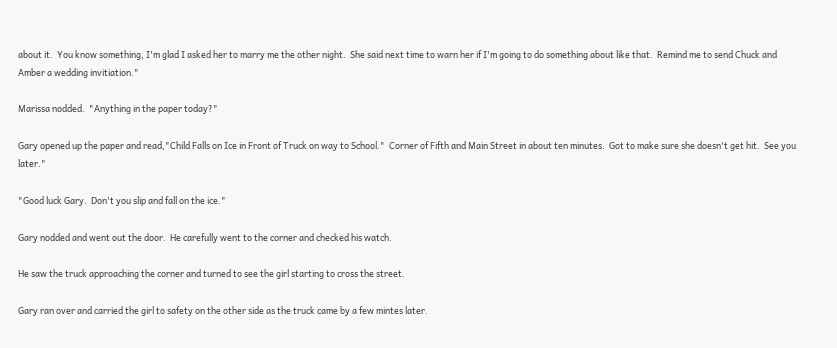about it.  You know something, I'm glad I asked her to marry me the other night.  She said next time to warn her if I'm going to do something about like that.  Remind me to send Chuck and Amber a wedding invitiation."

Marissa nodded.  "Anything in the paper today?"

Gary opened up the paper and read,"Child Falls on Ice in Front of Truck on way to School."  Corner of Fifth and Main Street in about ten minutes.  Got to make sure she doesn't get hit.  See you later."

"Good luck Gary.  Don't you slip and fall on the ice."

Gary nodded and went out the door.  He carefully went to the corner and checked his watch.

He saw the truck approaching the corner and turned to see the girl starting to cross the street.

Gary ran over and carried the girl to safety on the other side as the truck came by a few mintes later.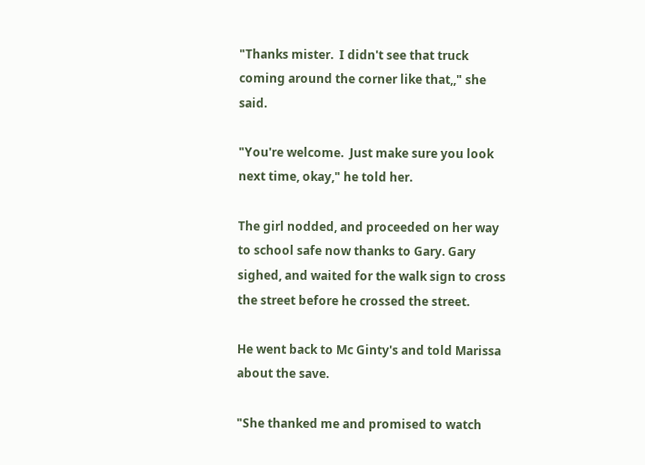"Thanks mister.  I didn't see that truck coming around the corner like that,," she said.

"You're welcome.  Just make sure you look next time, okay," he told her.

The girl nodded, and proceeded on her way to school safe now thanks to Gary. Gary sighed, and waited for the walk sign to cross the street before he crossed the street.

He went back to Mc Ginty's and told Marissa about the save.

"She thanked me and promised to watch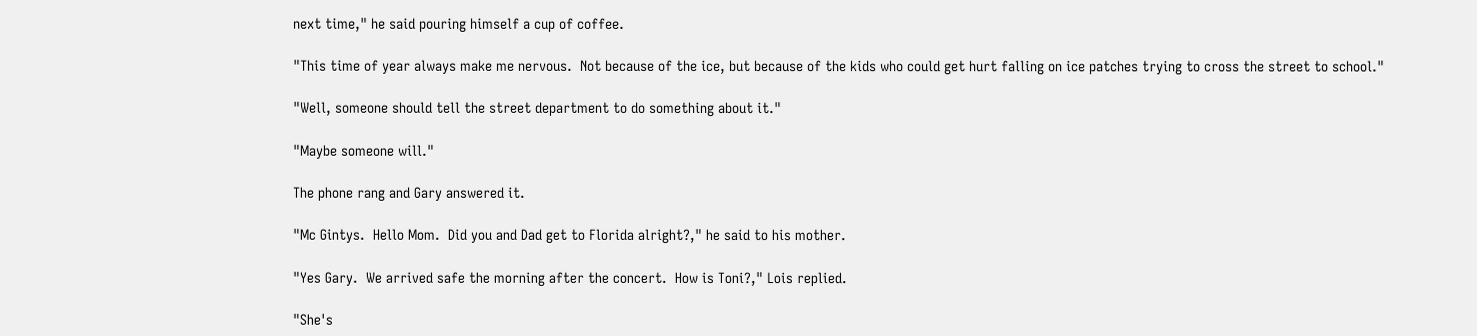next time," he said pouring himself a cup of coffee.

"This time of year always make me nervous.  Not because of the ice, but because of the kids who could get hurt falling on ice patches trying to cross the street to school."

"Well, someone should tell the street department to do something about it."

"Maybe someone will."

The phone rang and Gary answered it.

"Mc Gintys.  Hello Mom.  Did you and Dad get to Florida alright?," he said to his mother.

"Yes Gary.  We arrived safe the morning after the concert.  How is Toni?," Lois replied.

"She's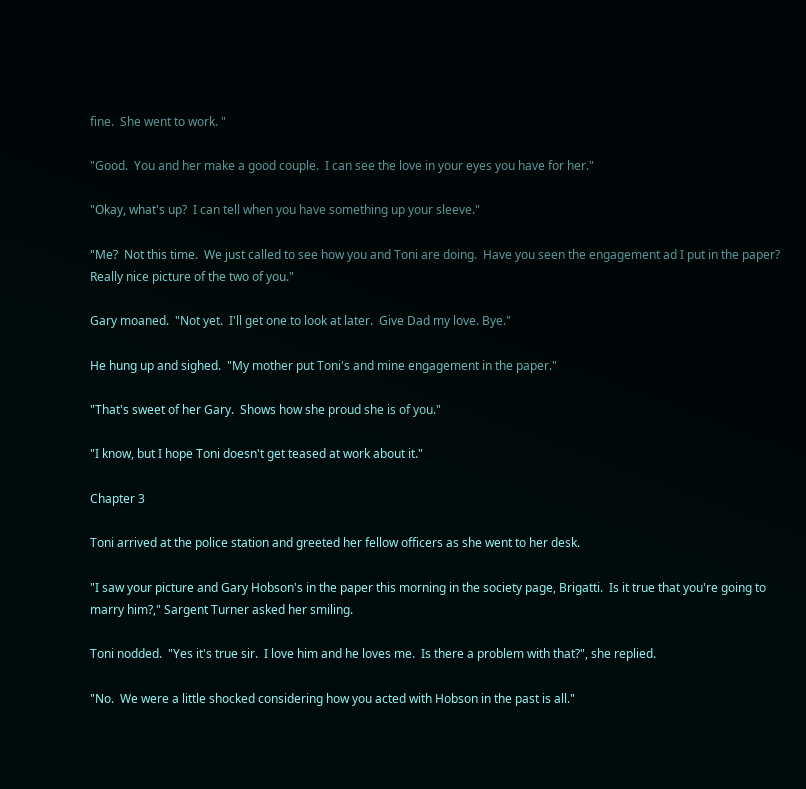fine.  She went to work. "

"Good.  You and her make a good couple.  I can see the love in your eyes you have for her."

"Okay, what's up?  I can tell when you have something up your sleeve."

"Me?  Not this time.  We just called to see how you and Toni are doing.  Have you seen the engagement ad I put in the paper?  Really nice picture of the two of you."

Gary moaned.  "Not yet.  I'll get one to look at later.  Give Dad my love. Bye."

He hung up and sighed.  "My mother put Toni's and mine engagement in the paper."

"That's sweet of her Gary.  Shows how she proud she is of you."

"I know, but I hope Toni doesn't get teased at work about it."

Chapter 3

Toni arrived at the police station and greeted her fellow officers as she went to her desk.

"I saw your picture and Gary Hobson's in the paper this morning in the society page, Brigatti.  Is it true that you're going to marry him?," Sargent Turner asked her smiling.

Toni nodded.  "Yes it's true sir.  I love him and he loves me.  Is there a problem with that?", she replied.

"No.  We were a little shocked considering how you acted with Hobson in the past is all."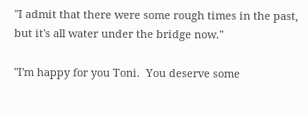"I admit that there were some rough times in the past, but it's all water under the bridge now."

"I'm happy for you Toni.  You deserve some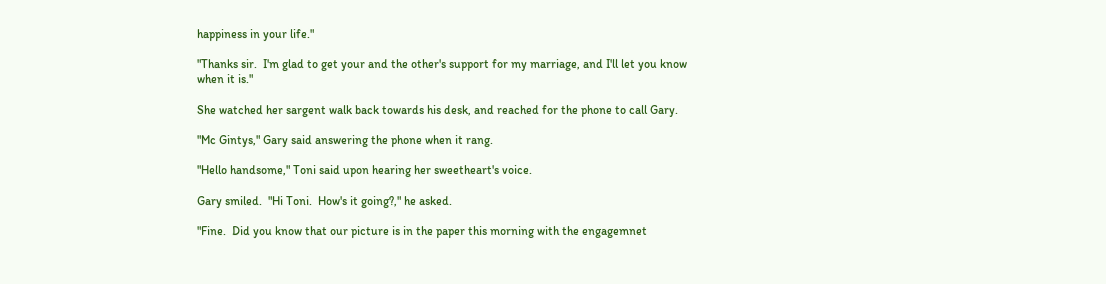happiness in your life."

"Thanks sir.  I'm glad to get your and the other's support for my marriage, and I'll let you know when it is."

She watched her sargent walk back towards his desk, and reached for the phone to call Gary.

"Mc Gintys," Gary said answering the phone when it rang.

"Hello handsome," Toni said upon hearing her sweetheart's voice.

Gary smiled.  "Hi Toni.  How's it going?," he asked.

"Fine.  Did you know that our picture is in the paper this morning with the engagemnet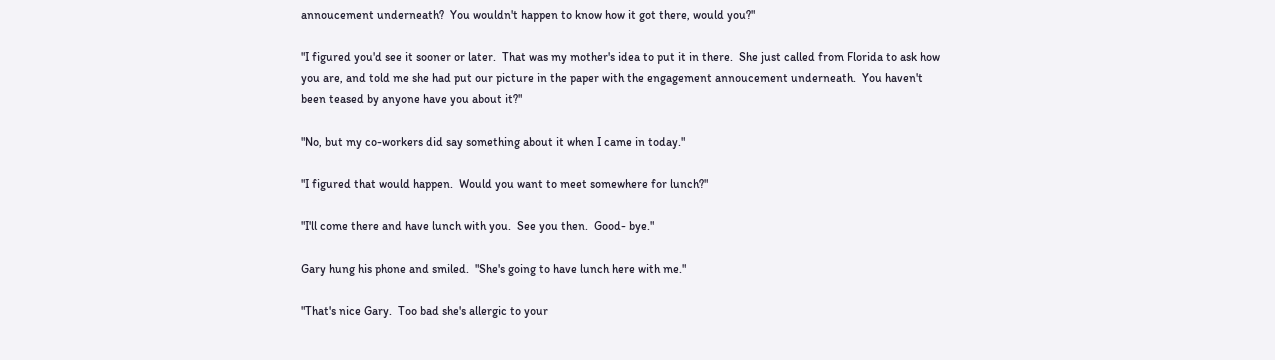annoucement underneath?  You wouldn't happen to know how it got there, would you?"

"I figured you'd see it sooner or later.  That was my mother's idea to put it in there.  She just called from Florida to ask how you are, and told me she had put our picture in the paper with the engagement annoucement underneath.  You haven't been teased by anyone have you about it?"

"No, but my co-workers did say something about it when I came in today."

"I figured that would happen.  Would you want to meet somewhere for lunch?"

"I'll come there and have lunch with you.  See you then.  Good- bye."

Gary hung his phone and smiled.  "She's going to have lunch here with me."

"That's nice Gary.  Too bad she's allergic to your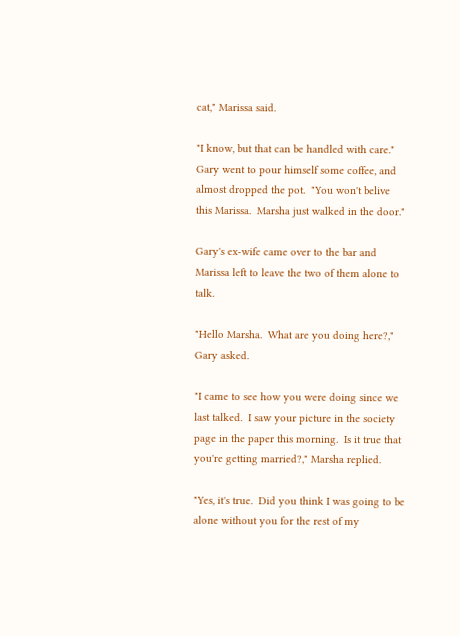cat," Marissa said.

"I know, but that can be handled with care."  Gary went to pour himself some coffee, and almost dropped the pot.  "You won't belive this Marissa.  Marsha just walked in the door."

Gary's ex-wife came over to the bar and Marissa left to leave the two of them alone to talk.

"Hello Marsha.  What are you doing here?," Gary asked.

"I came to see how you were doing since we last talked.  I saw your picture in the society page in the paper this morning.  Is it true that you're getting married?," Marsha replied.

"Yes, it's true.  Did you think I was going to be alone without you for the rest of my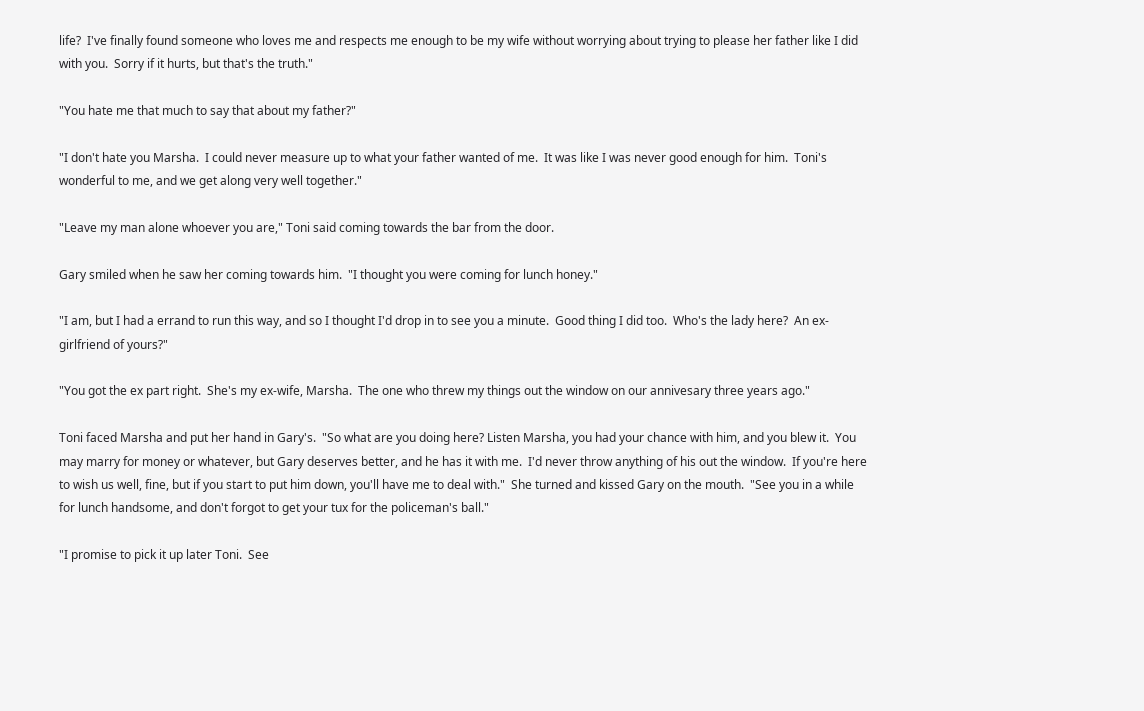life?  I've finally found someone who loves me and respects me enough to be my wife without worrying about trying to please her father like I did with you.  Sorry if it hurts, but that's the truth."

"You hate me that much to say that about my father?"

"I don't hate you Marsha.  I could never measure up to what your father wanted of me.  It was like I was never good enough for him.  Toni's wonderful to me, and we get along very well together."

"Leave my man alone whoever you are," Toni said coming towards the bar from the door.

Gary smiled when he saw her coming towards him.  "I thought you were coming for lunch honey."

"I am, but I had a errand to run this way, and so I thought I'd drop in to see you a minute.  Good thing I did too.  Who's the lady here?  An ex-girlfriend of yours?"

"You got the ex part right.  She's my ex-wife, Marsha.  The one who threw my things out the window on our annivesary three years ago."

Toni faced Marsha and put her hand in Gary's.  "So what are you doing here? Listen Marsha, you had your chance with him, and you blew it.  You may marry for money or whatever, but Gary deserves better, and he has it with me.  I'd never throw anything of his out the window.  If you're here to wish us well, fine, but if you start to put him down, you'll have me to deal with."  She turned and kissed Gary on the mouth.  "See you in a while for lunch handsome, and don't forgot to get your tux for the policeman's ball."

"I promise to pick it up later Toni.  See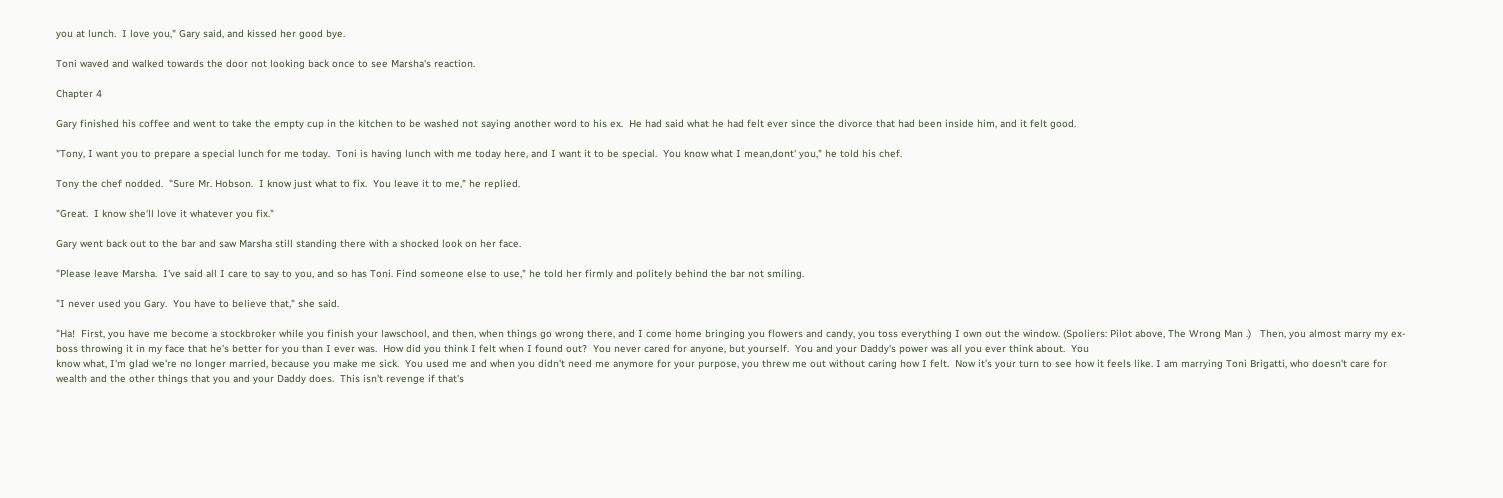you at lunch.  I love you," Gary said, and kissed her good bye.

Toni waved and walked towards the door not looking back once to see Marsha's reaction.

Chapter 4

Gary finished his coffee and went to take the empty cup in the kitchen to be washed not saying another word to his ex.  He had said what he had felt ever since the divorce that had been inside him, and it felt good.

"Tony, I want you to prepare a special lunch for me today.  Toni is having lunch with me today here, and I want it to be special.  You know what I mean,dont' you," he told his chef.

Tony the chef nodded.  "Sure Mr. Hobson.  I know just what to fix.  You leave it to me," he replied.

"Great.  I know she'll love it whatever you fix."

Gary went back out to the bar and saw Marsha still standing there with a shocked look on her face.

"Please leave Marsha.  I've said all I care to say to you, and so has Toni. Find someone else to use," he told her firmly and politely behind the bar not smiling.

"I never used you Gary.  You have to believe that," she said.

"Ha!  First, you have me become a stockbroker while you finish your lawschool, and then, when things go wrong there, and I come home bringing you flowers and candy, you toss everything I own out the window. (Spoliers: Pilot above, The Wrong Man .)   Then, you almost marry my ex-boss throwing it in my face that he's better for you than I ever was.  How did you think I felt when I found out?  You never cared for anyone, but yourself.  You and your Daddy's power was all you ever think about.  You
know what, I'm glad we're no longer married, because you make me sick.  You used me and when you didn't need me anymore for your purpose, you threw me out without caring how I felt.  Now it's your turn to see how it feels like. I am marrying Toni Brigatti, who doesn't care for wealth and the other things that you and your Daddy does.  This isn't revenge if that's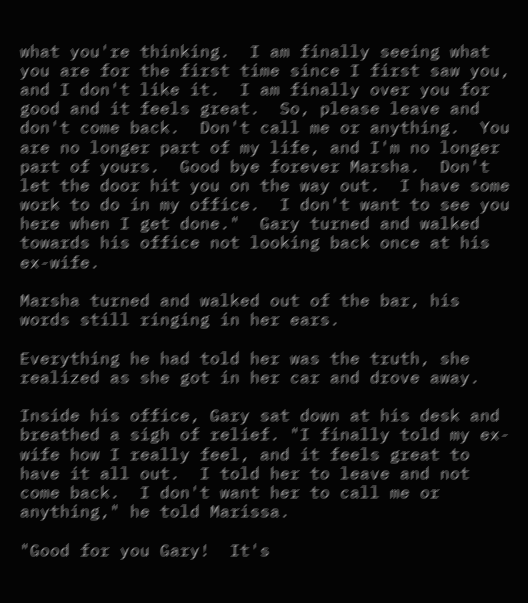what you're thinking.  I am finally seeing what you are for the first time since I first saw you, and I don't like it.  I am finally over you for good and it feels great.  So, please leave and don't come back.  Don't call me or anything.  You are no longer part of my life, and I'm no longer part of yours.  Good bye forever Marsha.  Don't let the door hit you on the way out.  I have some work to do in my office.  I don't want to see you here when I get done."  Gary turned and walked towards his office not looking back once at his ex-wife.

Marsha turned and walked out of the bar, his words still ringing in her ears.

Everything he had told her was the truth, she realized as she got in her car and drove away.

Inside his office, Gary sat down at his desk and breathed a sigh of relief. "I finally told my ex-wife how I really feel, and it feels great to have it all out.  I told her to leave and not come back.  I don't want her to call me or anything," he told Marissa.

"Good for you Gary!  It's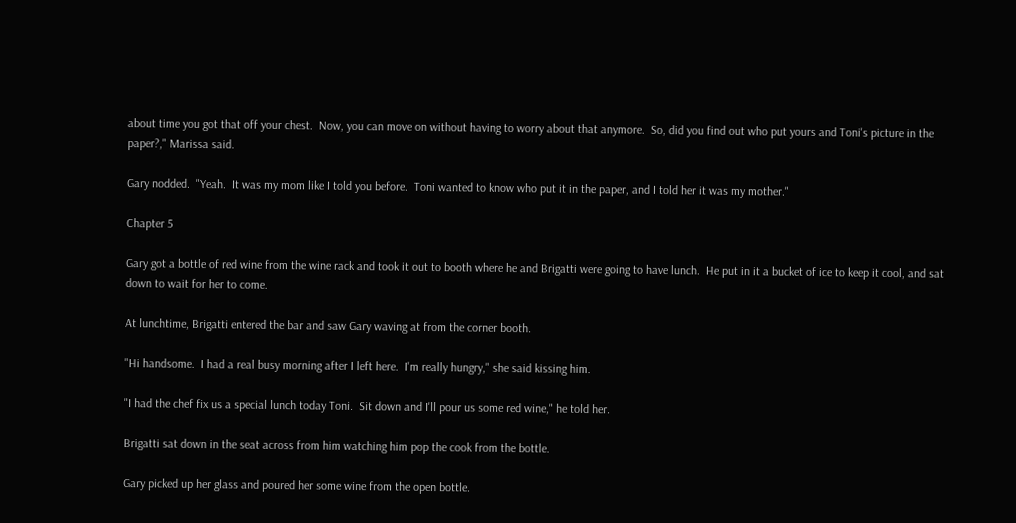about time you got that off your chest.  Now, you can move on without having to worry about that anymore.  So, did you find out who put yours and Toni's picture in the paper?," Marissa said.

Gary nodded.  "Yeah.  It was my mom like I told you before.  Toni wanted to know who put it in the paper, and I told her it was my mother."

Chapter 5

Gary got a bottle of red wine from the wine rack and took it out to booth where he and Brigatti were going to have lunch.  He put in it a bucket of ice to keep it cool, and sat down to wait for her to come.

At lunchtime, Brigatti entered the bar and saw Gary waving at from the corner booth.

"Hi handsome.  I had a real busy morning after I left here.  I'm really hungry," she said kissing him.

"I had the chef fix us a special lunch today Toni.  Sit down and I'll pour us some red wine," he told her.

Brigatti sat down in the seat across from him watching him pop the cook from the bottle.

Gary picked up her glass and poured her some wine from the open bottle.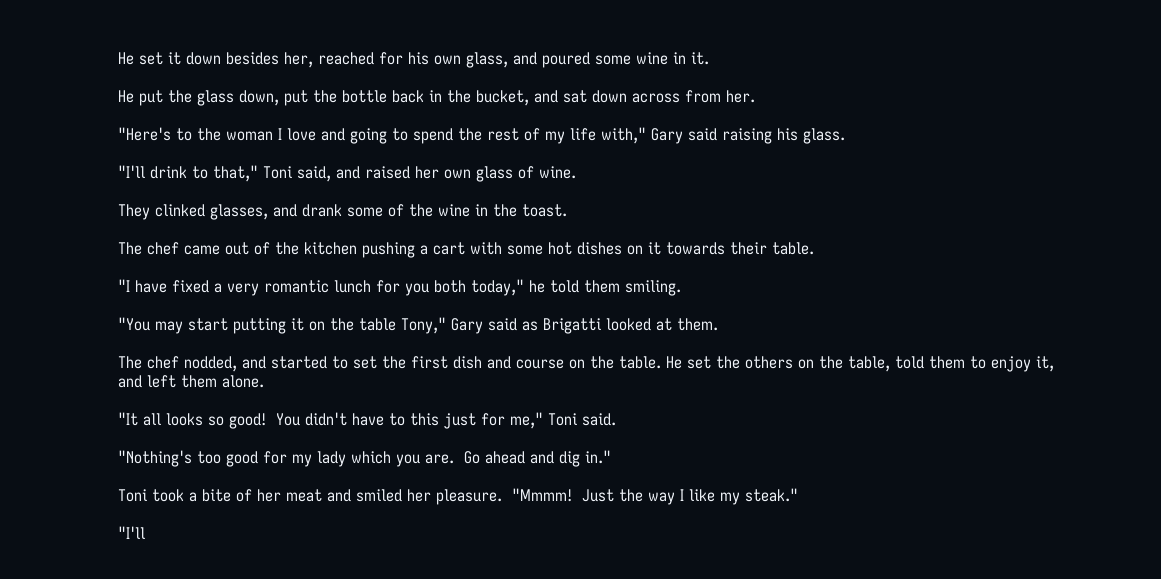He set it down besides her, reached for his own glass, and poured some wine in it.

He put the glass down, put the bottle back in the bucket, and sat down across from her.

"Here's to the woman I love and going to spend the rest of my life with," Gary said raising his glass.

"I'll drink to that," Toni said, and raised her own glass of wine.

They clinked glasses, and drank some of the wine in the toast.

The chef came out of the kitchen pushing a cart with some hot dishes on it towards their table.

"I have fixed a very romantic lunch for you both today," he told them smiling.

"You may start putting it on the table Tony," Gary said as Brigatti looked at them.

The chef nodded, and started to set the first dish and course on the table. He set the others on the table, told them to enjoy it, and left them alone.

"It all looks so good!  You didn't have to this just for me," Toni said.

"Nothing's too good for my lady which you are.  Go ahead and dig in."

Toni took a bite of her meat and smiled her pleasure.  "Mmmm!  Just the way I like my steak."

"I'll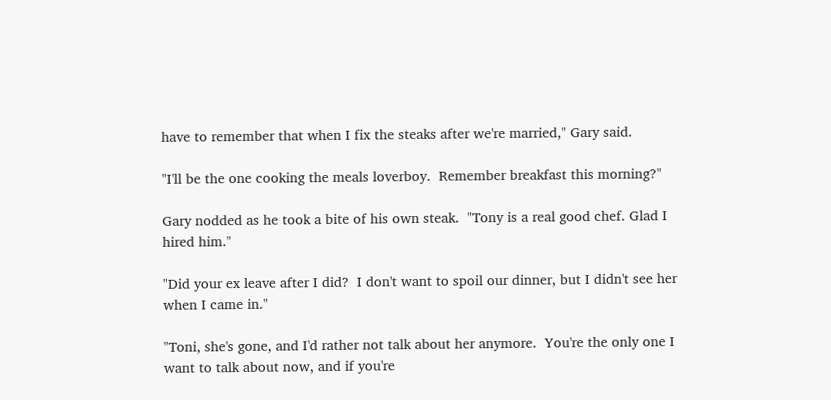have to remember that when I fix the steaks after we're married," Gary said.

"I'll be the one cooking the meals loverboy.  Remember breakfast this morning?"

Gary nodded as he took a bite of his own steak.  "Tony is a real good chef. Glad I hired him."

"Did your ex leave after I did?  I don't want to spoil our dinner, but I didn't see her when I came in."

"Toni, she's gone, and I'd rather not talk about her anymore.  You're the only one I want to talk about now, and if you're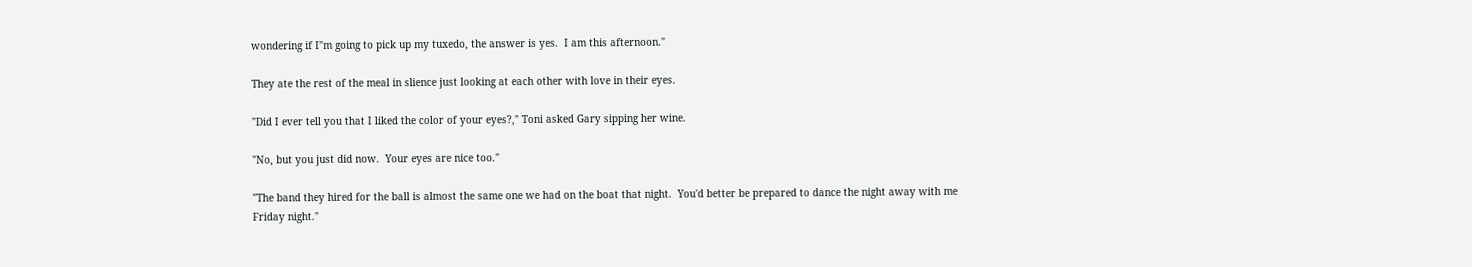wondering if I"m going to pick up my tuxedo, the answer is yes.  I am this afternoon."

They ate the rest of the meal in slience just looking at each other with love in their eyes.

"Did I ever tell you that I liked the color of your eyes?," Toni asked Gary sipping her wine.

"No, but you just did now.  Your eyes are nice too."

"The band they hired for the ball is almost the same one we had on the boat that night.  You'd better be prepared to dance the night away with me Friday night."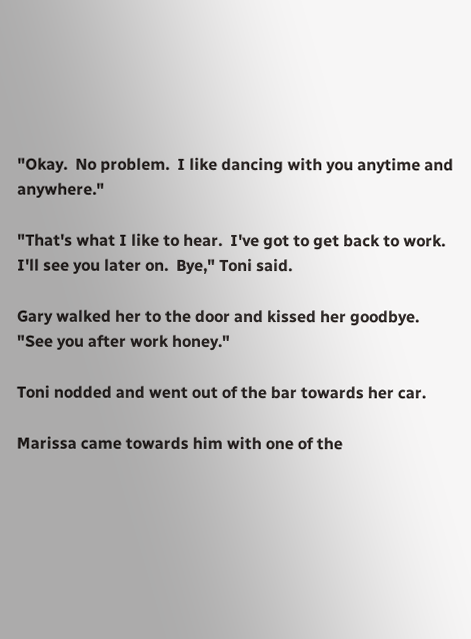"Okay.  No problem.  I like dancing with you anytime and anywhere."

"That's what I like to hear.  I've got to get back to work.  I'll see you later on.  Bye," Toni said.

Gary walked her to the door and kissed her goodbye.  "See you after work honey."

Toni nodded and went out of the bar towards her car.

Marissa came towards him with one of the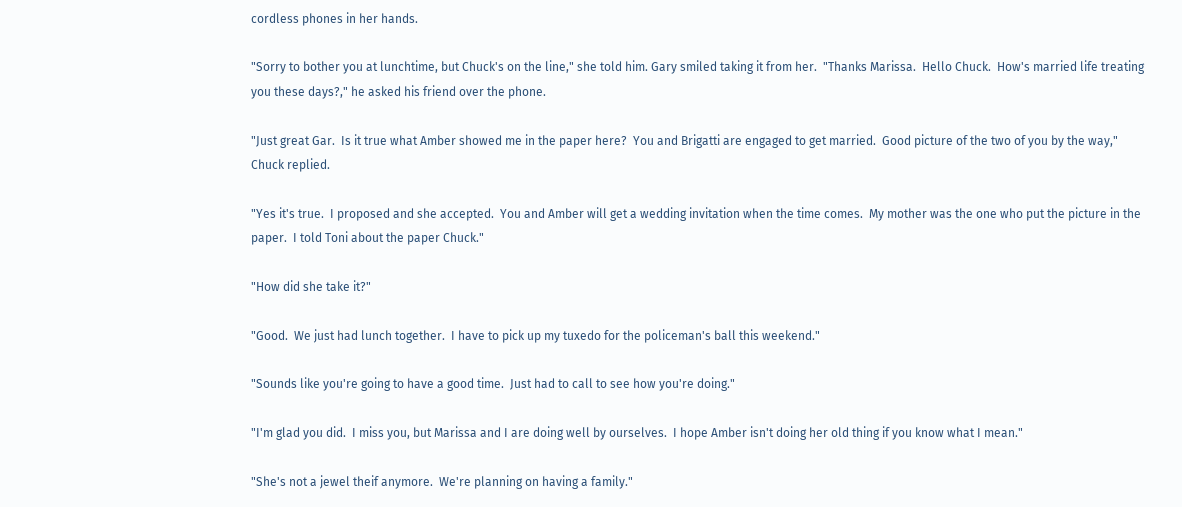cordless phones in her hands.

"Sorry to bother you at lunchtime, but Chuck's on the line," she told him. Gary smiled taking it from her.  "Thanks Marissa.  Hello Chuck.  How's married life treating you these days?," he asked his friend over the phone.

"Just great Gar.  Is it true what Amber showed me in the paper here?  You and Brigatti are engaged to get married.  Good picture of the two of you by the way," Chuck replied.

"Yes it's true.  I proposed and she accepted.  You and Amber will get a wedding invitation when the time comes.  My mother was the one who put the picture in the paper.  I told Toni about the paper Chuck."

"How did she take it?"

"Good.  We just had lunch together.  I have to pick up my tuxedo for the policeman's ball this weekend."

"Sounds like you're going to have a good time.  Just had to call to see how you're doing."

"I'm glad you did.  I miss you, but Marissa and I are doing well by ourselves.  I hope Amber isn't doing her old thing if you know what I mean."

"She's not a jewel theif anymore.  We're planning on having a family."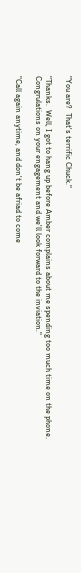"You are?  That's terrific Chuck."

"Thanks.  Well, I got to hang up before Amber complains about me spending too much time on the phone.  Congrulations on your engagement and we'll look forward to the inviation."

"Call again anytime, and don't be afriad to come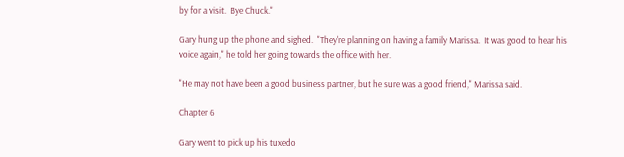by for a visit.  Bye Chuck."

Gary hung up the phone and sighed.  "They're planning on having a family Marissa.  It was good to hear his voice again," he told her going towards the office with her.

"He may not have been a good business partner, but he sure was a good friend," Marissa said.

Chapter 6

Gary went to pick up his tuxedo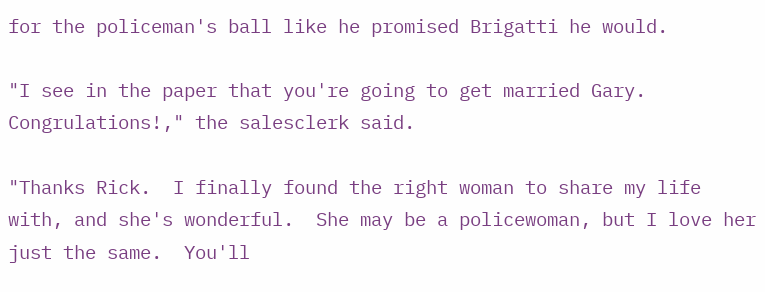for the policeman's ball like he promised Brigatti he would.

"I see in the paper that you're going to get married Gary.  Congrulations!," the salesclerk said.

"Thanks Rick.  I finally found the right woman to share my life with, and she's wonderful.  She may be a policewoman, but I love her just the same.  You'll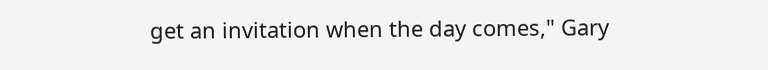get an invitation when the day comes," Gary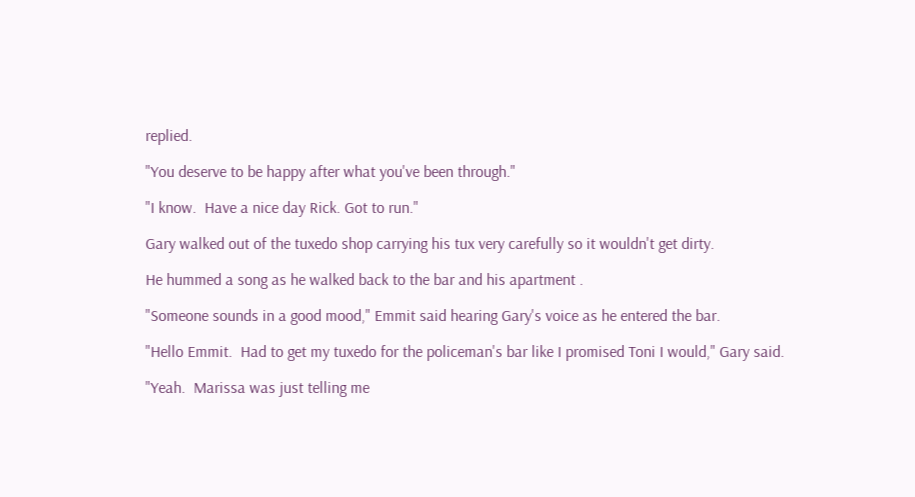replied.

"You deserve to be happy after what you've been through."

"I know.  Have a nice day Rick. Got to run."

Gary walked out of the tuxedo shop carrying his tux very carefully so it wouldn't get dirty.

He hummed a song as he walked back to the bar and his apartment .

"Someone sounds in a good mood," Emmit said hearing Gary's voice as he entered the bar.

"Hello Emmit.  Had to get my tuxedo for the policeman's bar like I promised Toni I would," Gary said.

"Yeah.  Marissa was just telling me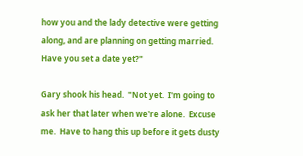how you and the lady detective were getting along, and are planning on getting married.  Have you set a date yet?"

Gary shook his head.  "Not yet.  I'm going to ask her that later when we're alone.  Excuse me.  Have to hang this up before it gets dusty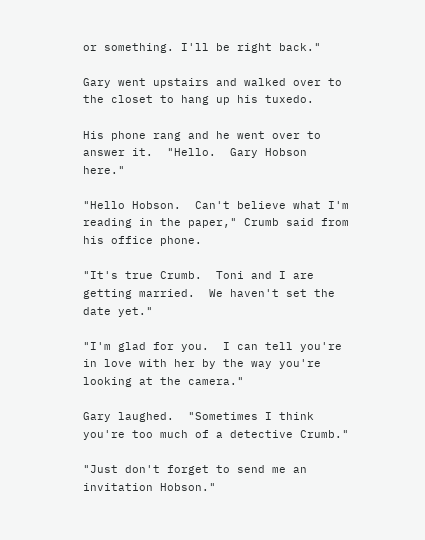or something. I'll be right back."

Gary went upstairs and walked over to the closet to hang up his tuxedo.

His phone rang and he went over to answer it.  "Hello.  Gary Hobson here."

"Hello Hobson.  Can't believe what I'm reading in the paper," Crumb said from his office phone.

"It's true Crumb.  Toni and I are getting married.  We haven't set the date yet."

"I'm glad for you.  I can tell you're in love with her by the way you're looking at the camera."

Gary laughed.  "Sometimes I think you're too much of a detective Crumb."

"Just don't forget to send me an invitation Hobson."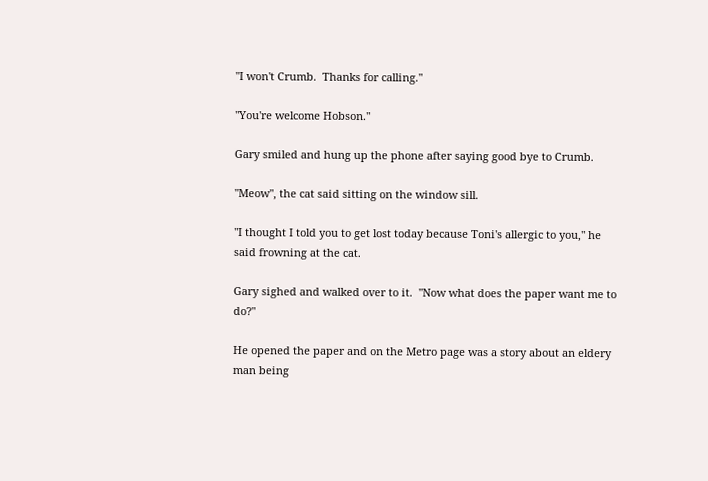"I won't Crumb.  Thanks for calling."

"You're welcome Hobson."

Gary smiled and hung up the phone after saying good bye to Crumb.

"Meow", the cat said sitting on the window sill.

"I thought I told you to get lost today because Toni's allergic to you," he said frowning at the cat.

Gary sighed and walked over to it.  "Now what does the paper want me to do?"

He opened the paper and on the Metro page was a story about an eldery man being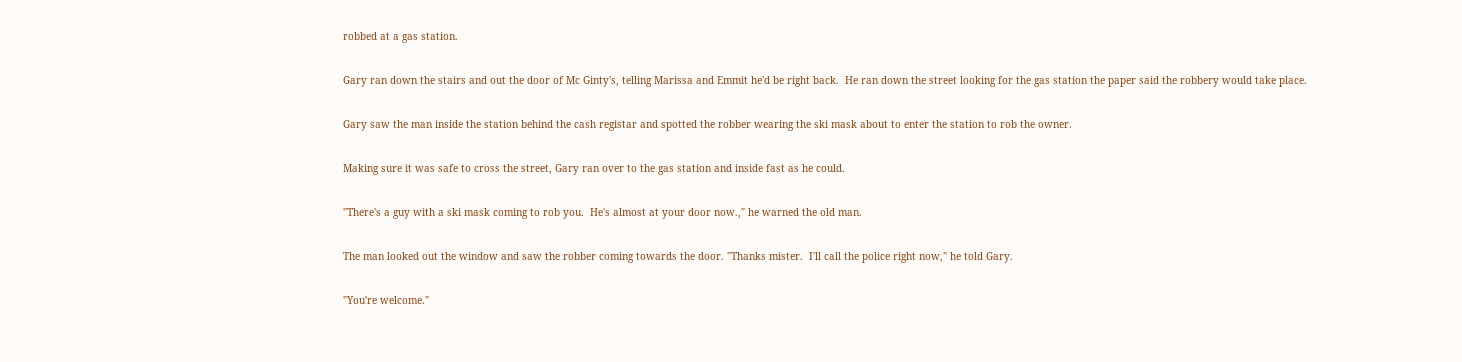robbed at a gas station.

Gary ran down the stairs and out the door of Mc Ginty's, telling Marissa and Emmit he'd be right back.  He ran down the street looking for the gas station the paper said the robbery would take place.

Gary saw the man inside the station behind the cash registar and spotted the robber wearing the ski mask about to enter the station to rob the owner.

Making sure it was safe to cross the street, Gary ran over to the gas station and inside fast as he could.

"There's a guy with a ski mask coming to rob you.  He's almost at your door now.," he warned the old man.

The man looked out the window and saw the robber coming towards the door. "Thanks mister.  I'll call the police right now," he told Gary.

"You're welcome."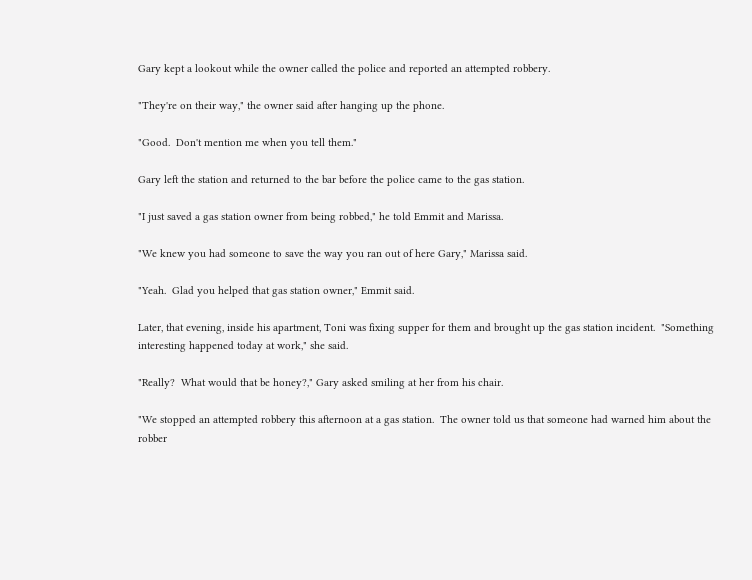Gary kept a lookout while the owner called the police and reported an attempted robbery.

"They're on their way," the owner said after hanging up the phone.

"Good.  Don't mention me when you tell them."

Gary left the station and returned to the bar before the police came to the gas station.

"I just saved a gas station owner from being robbed," he told Emmit and Marissa.

"We knew you had someone to save the way you ran out of here Gary," Marissa said.

"Yeah.  Glad you helped that gas station owner," Emmit said.

Later, that evening, inside his apartment, Toni was fixing supper for them and brought up the gas station incident.  "Something interesting happened today at work," she said.

"Really?  What would that be honey?," Gary asked smiling at her from his chair.

"We stopped an attempted robbery this afternoon at a gas station.  The owner told us that someone had warned him about the robber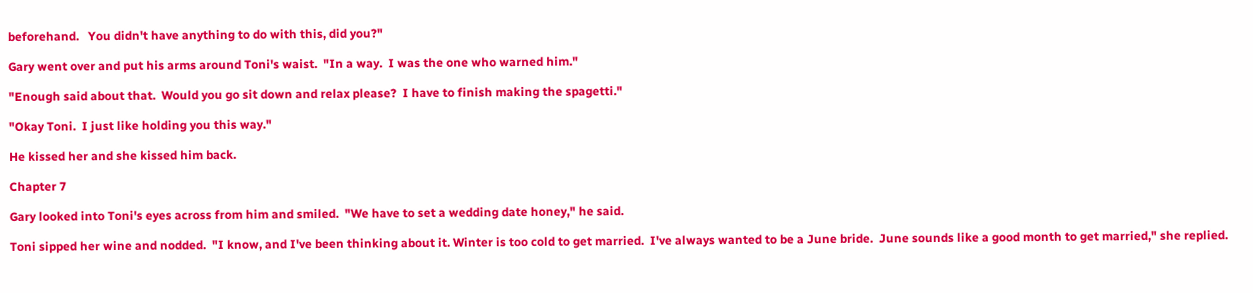beforehand.   You didn't have anything to do with this, did you?"

Gary went over and put his arms around Toni's waist.  "In a way.  I was the one who warned him."

"Enough said about that.  Would you go sit down and relax please?  I have to finish making the spagetti."

"Okay Toni.  I just like holding you this way."

He kissed her and she kissed him back.

Chapter 7

Gary looked into Toni's eyes across from him and smiled.  "We have to set a wedding date honey," he said.

Toni sipped her wine and nodded.  "I know, and I've been thinking about it. Winter is too cold to get married.  I've always wanted to be a June bride.  June sounds like a good month to get married," she replied.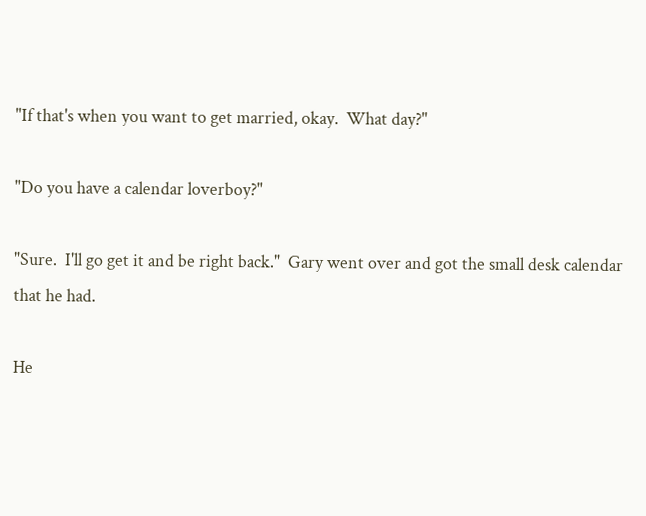"If that's when you want to get married, okay.  What day?"

"Do you have a calendar loverboy?"

"Sure.  I'll go get it and be right back."  Gary went over and got the small desk calendar that he had.

He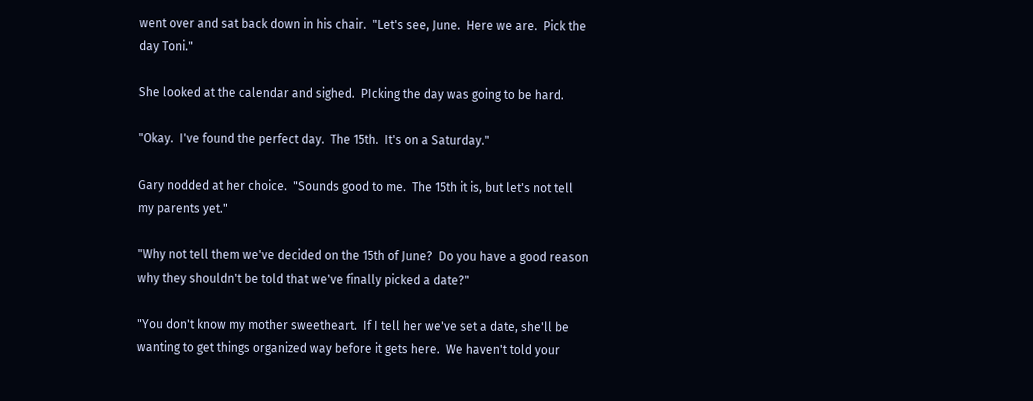went over and sat back down in his chair.  "Let's see, June.  Here we are.  Pick the day Toni."

She looked at the calendar and sighed.  PIcking the day was going to be hard.

"Okay.  I've found the perfect day.  The 15th.  It's on a Saturday."

Gary nodded at her choice.  "Sounds good to me.  The 15th it is, but let's not tell my parents yet."

"Why not tell them we've decided on the 15th of June?  Do you have a good reason why they shouldn't be told that we've finally picked a date?"

"You don't know my mother sweetheart.  If I tell her we've set a date, she'll be wanting to get things organized way before it gets here.  We haven't told your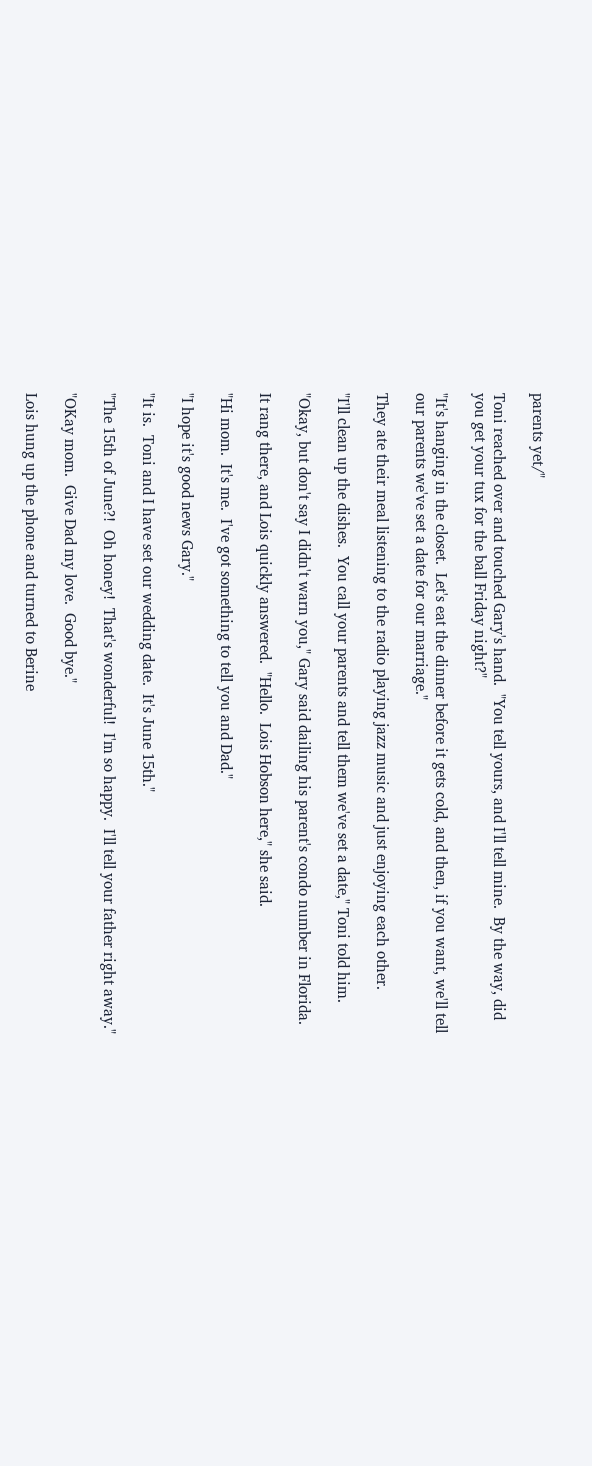parents yet/"

Toni reached over and touched Gary's hand.  "You tell yours, and I'll tell mine.  By the way, did you get your tux for the ball Friday night?"

"It's hanging in the closet.  Let's eat the dinner before it gets cold, and then, if you want, we'll tell our parents we've set a date for our marriage."

They ate their meal listening to the radio playing jazz music and just enjoying each other.

"I'll clean up the dishes.  You call your parents and tell them we've set a date," Toni told him.

"Okay, but don't say I didn't warn you," Gary said dailing his parent's condo number in Florida.

It rang there, and Lois quickly answered.  "Hello.  Lois Hobson here," she said.

"Hi mom.  It's me.  I've got something to tell you and Dad."

"I hope it's good news Gary."

"It is.  Toni and I have set our wedding date.  It's June 15th."

"The 15th of June?!  Oh honey!  That's wonderful!  I'm so happy.  I'll tell your father right away."

"OKay mom.  Give Dad my love.  Good bye."

Lois hung up the phone and turned to Berine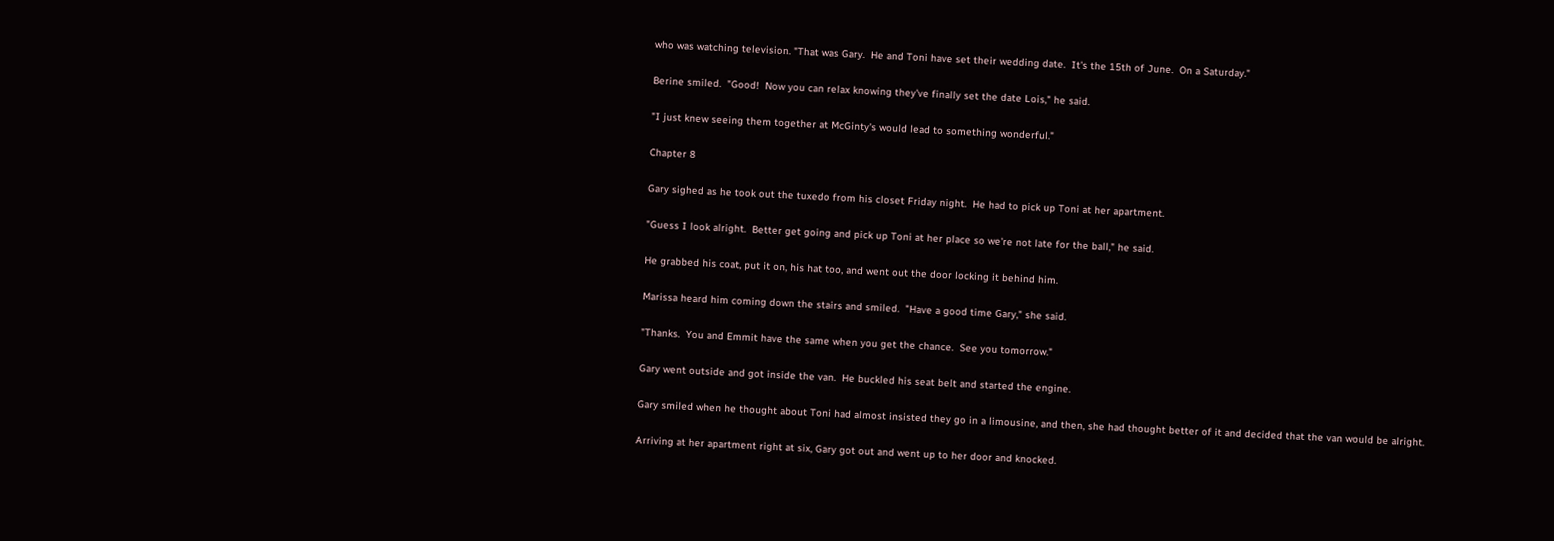who was watching television. "That was Gary.  He and Toni have set their wedding date.  It's the 15th of June.  On a Saturday."

Berine smiled.  "Good!  Now you can relax knowing they've finally set the date Lois," he said.

"I just knew seeing them together at McGinty's would lead to something wonderful."

Chapter 8

Gary sighed as he took out the tuxedo from his closet Friday night.  He had to pick up Toni at her apartment.

"Guess I look alright.  Better get going and pick up Toni at her place so we're not late for the ball," he said.

He grabbed his coat, put it on, his hat too, and went out the door locking it behind him.

Marissa heard him coming down the stairs and smiled.  "Have a good time Gary," she said.

"Thanks.  You and Emmit have the same when you get the chance.  See you tomorrow."

Gary went outside and got inside the van.  He buckled his seat belt and started the engine.

Gary smiled when he thought about Toni had almost insisted they go in a limousine, and then, she had thought better of it and decided that the van would be alright.

Arriving at her apartment right at six, Gary got out and went up to her door and knocked.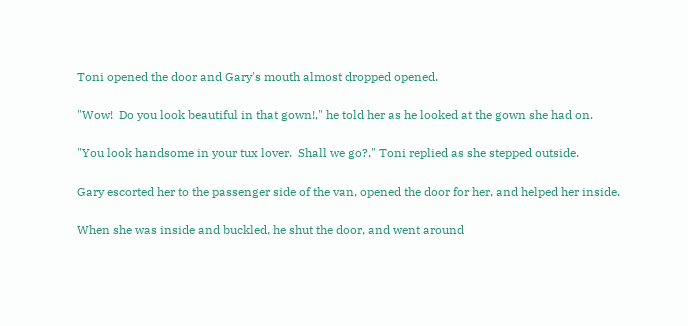Toni opened the door and Gary's mouth almost dropped opened.

"Wow!  Do you look beautiful in that gown!," he told her as he looked at the gown she had on.

"You look handsome in your tux lover.  Shall we go?," Toni replied as she stepped outside.

Gary escorted her to the passenger side of the van, opened the door for her, and helped her inside.

When she was inside and buckled, he shut the door, and went around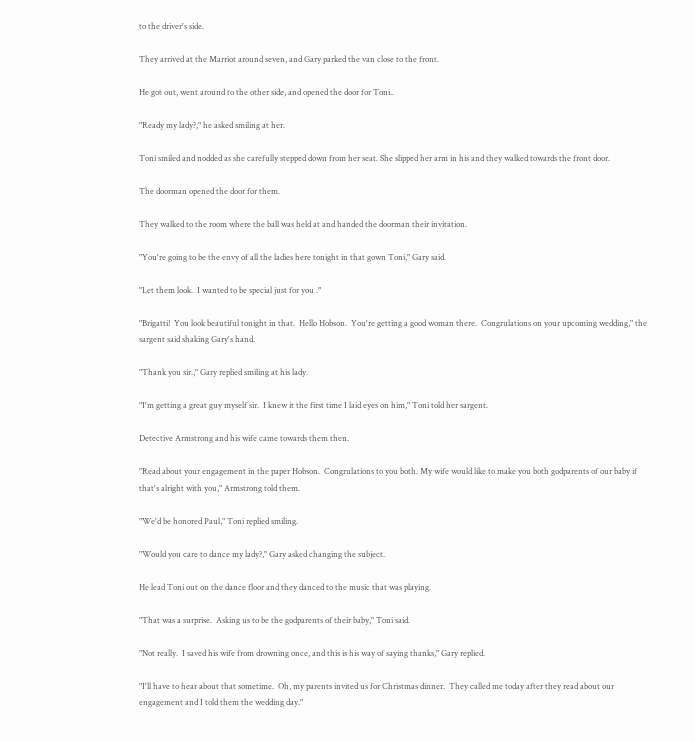to the driver's side.

They arrived at the Marriot around seven, and Gary parked the van close to the front.

He got out, went around to the other side, and opened the door for Toni..

"Ready my lady?," he asked smiling at her.

Toni smiled and nodded as she carefully stepped down from her seat. She slipped her arm in his and they walked towards the front door.

The doorman opened the door for them.

They walked to the room where the ball was held at and handed the doorman their invitation.

"You're going to be the envy of all the ladies here tonight in that gown Toni," Gary said.

"Let them look.  I wanted to be special just for you ."

"Brigatti!  You look beautiful tonight in that.  Hello Hobson.  You're getting a good woman there.  Congrulations on your upcoming wedding," the sargent said shaking Gary's hand.

"Thank you sir.," Gary replied smiling at his lady.

"I'm getting a great guy myself sir.  I knew it the first time I laid eyes on him," Toni told her sargent.

Detective Armstrong and his wife came towards them then.

"Read about your engagement in the paper Hobson.  Congrulations to you both. My wife would like to make you both godparents of our baby if that's alright with you," Armstrong told them.

"We'd be honored Paul," Toni replied smiling.

"Would you care to dance my lady?," Gary asked changing the subject.

He lead Toni out on the dance floor and they danced to the music that was playing.

"That was a surprise.  Asking us to be the godparents of their baby," Toni said.

"Not really.  I saved his wife from drowning once, and this is his way of saying thanks," Gary replied.

"I'll have to hear about that sometime.  Oh, my parents invited us for Christmas dinner.  They called me today after they read about our engagement and I told them the wedding day."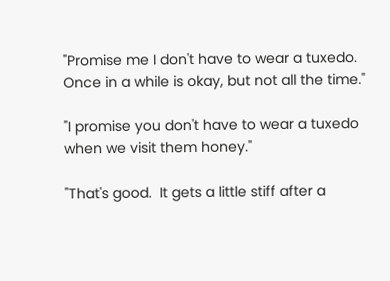"Promise me I don't have to wear a tuxedo.  Once in a while is okay, but not all the time."

"I promise you don't have to wear a tuxedo when we visit them honey."

"That's good.  It gets a little stiff after a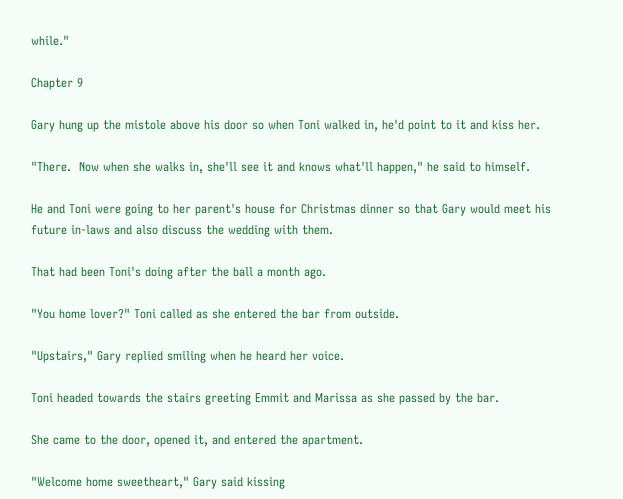while."

Chapter 9

Gary hung up the mistole above his door so when Toni walked in, he'd point to it and kiss her.

"There.  Now when she walks in, she'll see it and knows what'll happen," he said to himself.

He and Toni were going to her parent's house for Christmas dinner so that Gary would meet his future in-laws and also discuss the wedding with them.

That had been Toni's doing after the ball a month ago.

"You home lover?" Toni called as she entered the bar from outside.

"Upstairs," Gary replied smiling when he heard her voice.

Toni headed towards the stairs greeting Emmit and Marissa as she passed by the bar.

She came to the door, opened it, and entered the apartment.

"Welcome home sweetheart," Gary said kissing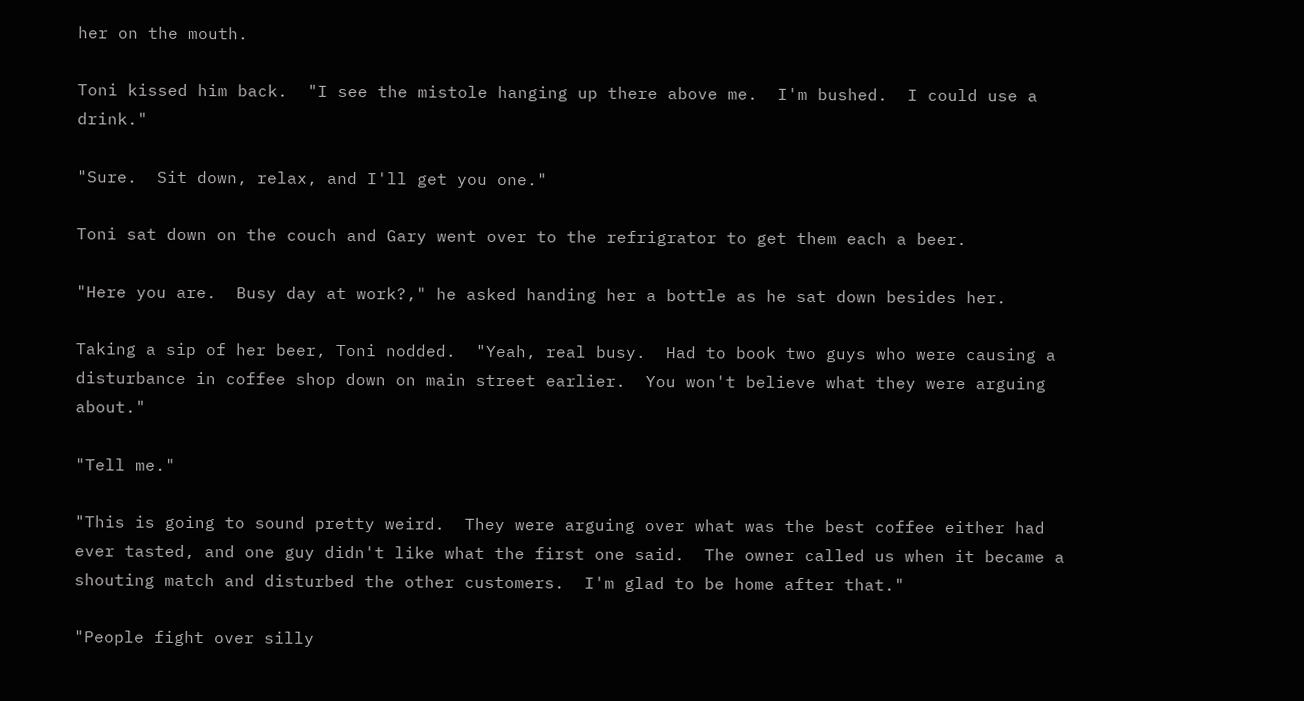her on the mouth.

Toni kissed him back.  "I see the mistole hanging up there above me.  I'm bushed.  I could use a drink."

"Sure.  Sit down, relax, and I'll get you one."

Toni sat down on the couch and Gary went over to the refrigrator to get them each a beer.

"Here you are.  Busy day at work?," he asked handing her a bottle as he sat down besides her.

Taking a sip of her beer, Toni nodded.  "Yeah, real busy.  Had to book two guys who were causing a disturbance in coffee shop down on main street earlier.  You won't believe what they were arguing about."

"Tell me."

"This is going to sound pretty weird.  They were arguing over what was the best coffee either had ever tasted, and one guy didn't like what the first one said.  The owner called us when it became a shouting match and disturbed the other customers.  I'm glad to be home after that."

"People fight over silly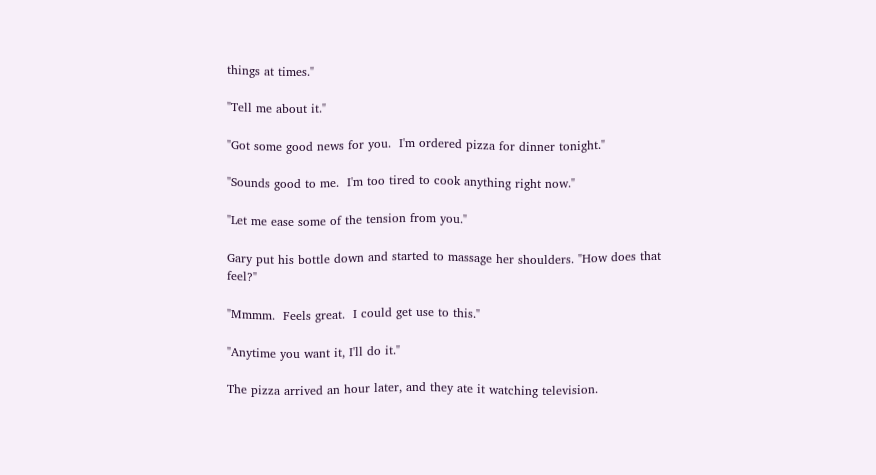things at times."

"Tell me about it."

"Got some good news for you.  I'm ordered pizza for dinner tonight."

"Sounds good to me.  I'm too tired to cook anything right now."

"Let me ease some of the tension from you."

Gary put his bottle down and started to massage her shoulders. "How does that feel?"

"Mmmm.  Feels great.  I could get use to this."

"Anytime you want it, I'll do it."

The pizza arrived an hour later, and they ate it watching television.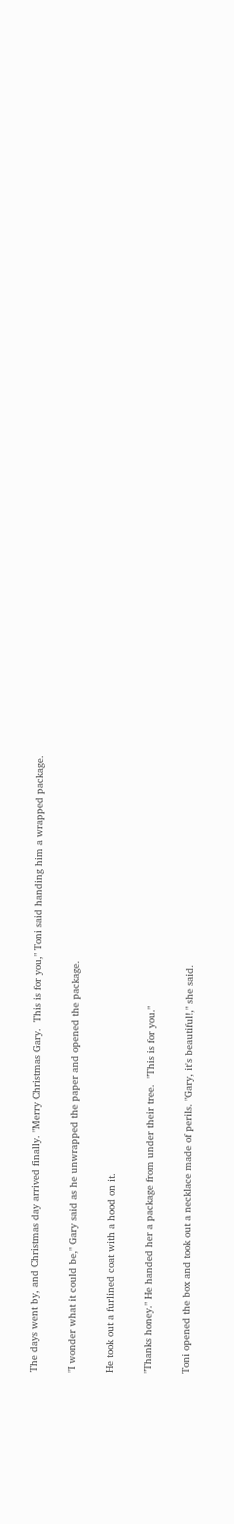The days went by, and Christmas day arrived finally. "Merry Christmas Gary.  This is for you," Toni said handing him a wrapped package.

"I wonder what it could be," Gary said as he unwrapped the paper and opened the package.

He took out a furlined coat with a hood on it.

"Thanks honey." He handed her a package from under their tree.  "This is for you."

Toni opened the box and took out a necklace made of perils. "Gary, it's beautiful!," she said.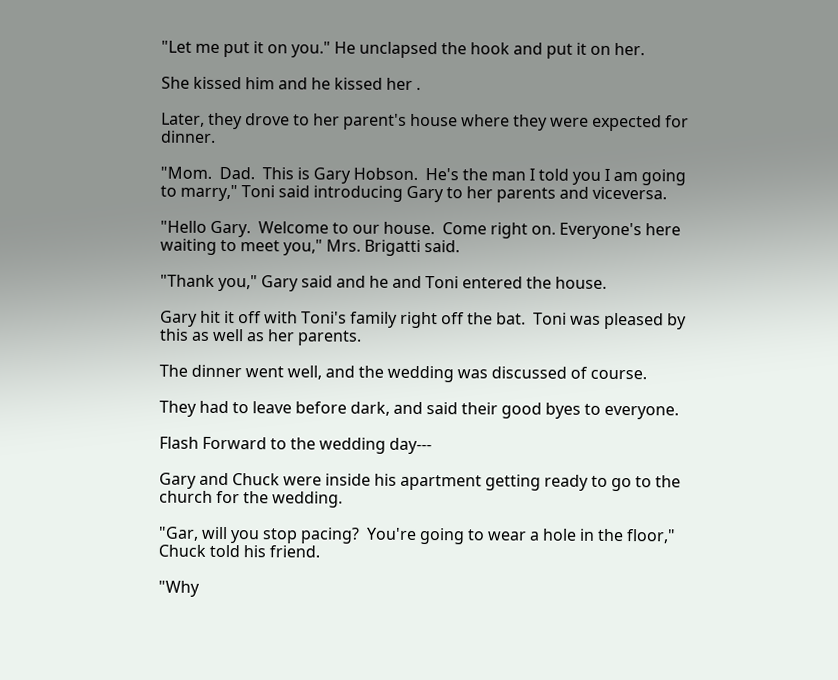"Let me put it on you." He unclapsed the hook and put it on her.

She kissed him and he kissed her .

Later, they drove to her parent's house where they were expected for dinner.

"Mom.  Dad.  This is Gary Hobson.  He's the man I told you I am going to marry," Toni said introducing Gary to her parents and viceversa.

"Hello Gary.  Welcome to our house.  Come right on. Everyone's here waiting to meet you," Mrs. Brigatti said.

"Thank you," Gary said and he and Toni entered the house.

Gary hit it off with Toni's family right off the bat.  Toni was pleased by this as well as her parents.

The dinner went well, and the wedding was discussed of course.

They had to leave before dark, and said their good byes to everyone.

Flash Forward to the wedding day---

Gary and Chuck were inside his apartment getting ready to go to the church for the wedding.

"Gar, will you stop pacing?  You're going to wear a hole in the floor," Chuck told his friend.

"Why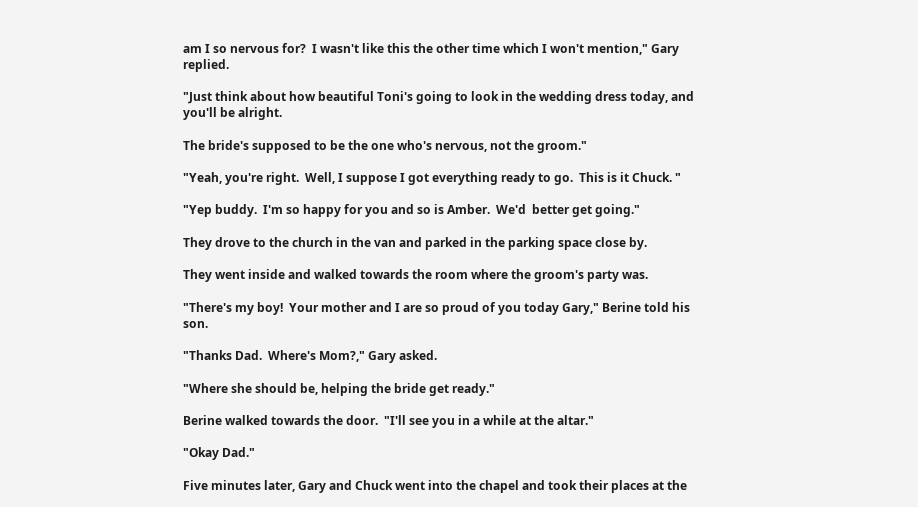am I so nervous for?  I wasn't like this the other time which I won't mention," Gary replied.

"Just think about how beautiful Toni's going to look in the wedding dress today, and you'll be alright.

The bride's supposed to be the one who's nervous, not the groom."

"Yeah, you're right.  Well, I suppose I got everything ready to go.  This is it Chuck. "

"Yep buddy.  I'm so happy for you and so is Amber.  We'd  better get going."

They drove to the church in the van and parked in the parking space close by.

They went inside and walked towards the room where the groom's party was.

"There's my boy!  Your mother and I are so proud of you today Gary," Berine told his son.

"Thanks Dad.  Where's Mom?," Gary asked.

"Where she should be, helping the bride get ready."

Berine walked towards the door.  "I'll see you in a while at the altar."

"Okay Dad."

Five minutes later, Gary and Chuck went into the chapel and took their places at the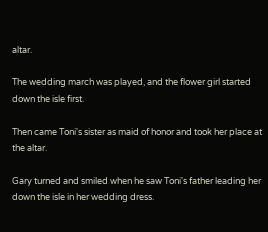altar.

The wedding march was played, and the flower girl started down the isle first.

Then came Toni's sister as maid of honor and took her place at the altar.

Gary turned and smiled when he saw Toni's father leading her down the isle in her wedding dress.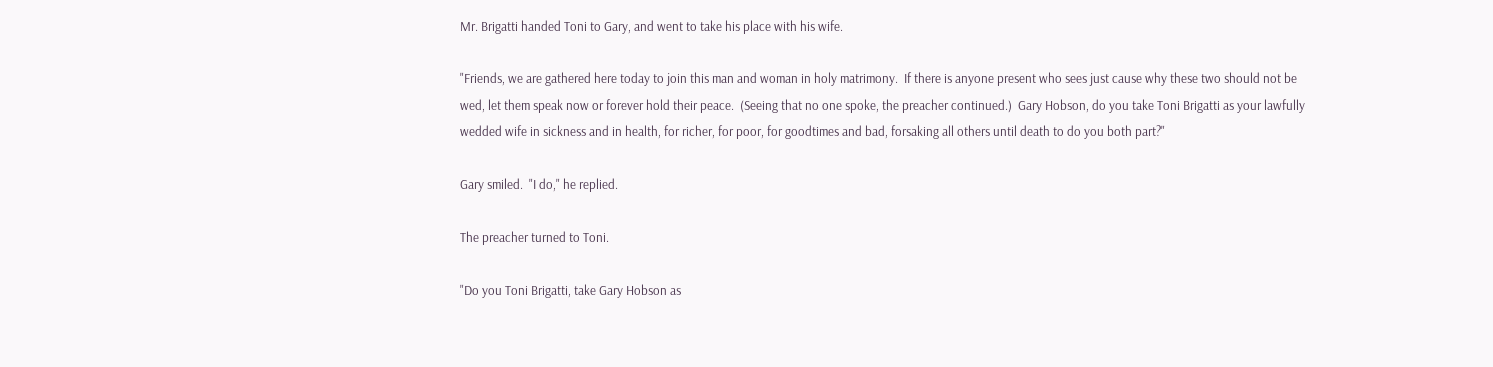Mr. Brigatti handed Toni to Gary, and went to take his place with his wife.

"Friends, we are gathered here today to join this man and woman in holy matrimony.  If there is anyone present who sees just cause why these two should not be wed, let them speak now or forever hold their peace.  (Seeing that no one spoke, the preacher continued.)  Gary Hobson, do you take Toni Brigatti as your lawfully wedded wife in sickness and in health, for richer, for poor, for goodtimes and bad, forsaking all others until death to do you both part?"

Gary smiled.  "I do," he replied.

The preacher turned to Toni.

"Do you Toni Brigatti, take Gary Hobson as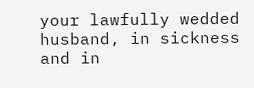your lawfully wedded husband, in sickness and in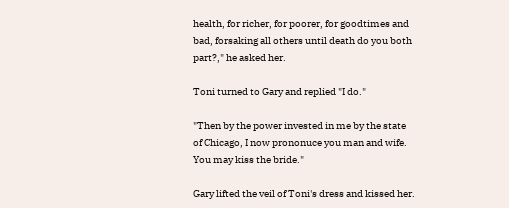health, for richer, for poorer, for goodtimes and bad, forsaking all others until death do you both part?," he asked her.

Toni turned to Gary and replied "I do."

"Then by the power invested in me by the state of Chicago, I now prononuce you man and wife.  You may kiss the bride."

Gary lifted the veil of Toni's dress and kissed her.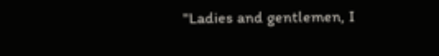"Ladies and gentlemen, I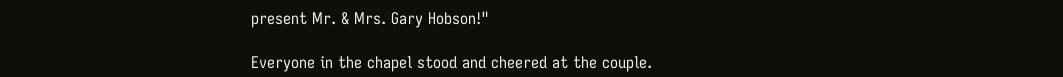present Mr. & Mrs. Gary Hobson!"

Everyone in the chapel stood and cheered at the couple.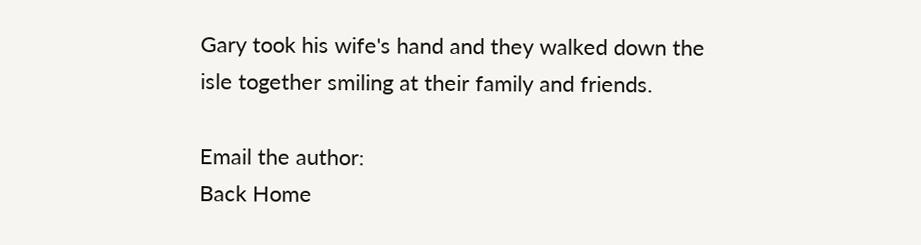Gary took his wife's hand and they walked down the isle together smiling at their family and friends.

Email the author:
Back Home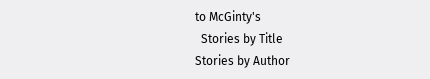to McGinty's
  Stories by Title
Stories by Author